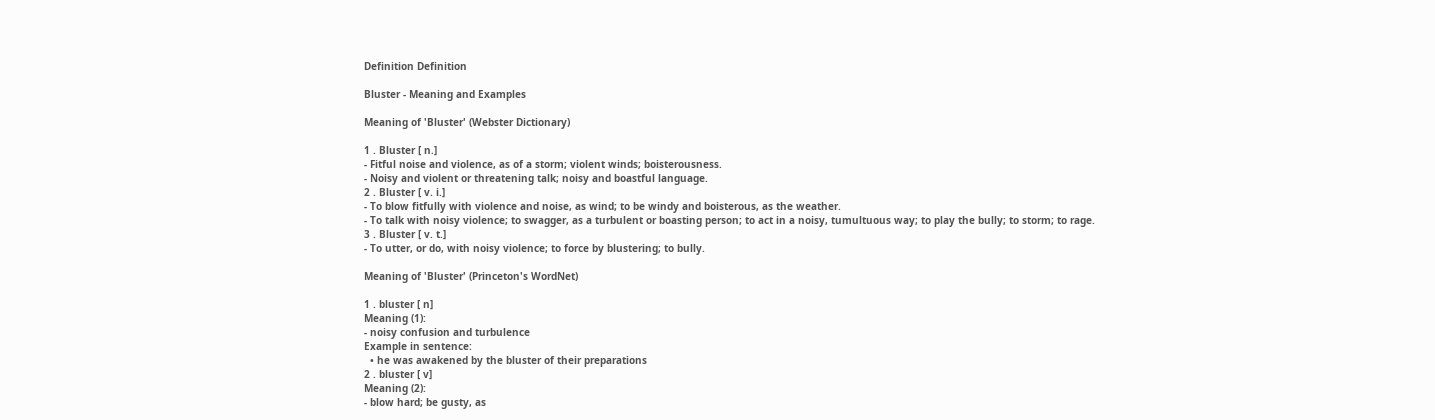Definition Definition

Bluster - Meaning and Examples

Meaning of 'Bluster' (Webster Dictionary)

1 . Bluster [ n.]
- Fitful noise and violence, as of a storm; violent winds; boisterousness.
- Noisy and violent or threatening talk; noisy and boastful language.
2 . Bluster [ v. i.]
- To blow fitfully with violence and noise, as wind; to be windy and boisterous, as the weather.
- To talk with noisy violence; to swagger, as a turbulent or boasting person; to act in a noisy, tumultuous way; to play the bully; to storm; to rage.
3 . Bluster [ v. t.]
- To utter, or do, with noisy violence; to force by blustering; to bully.

Meaning of 'Bluster' (Princeton's WordNet)

1 . bluster [ n]
Meaning (1):
- noisy confusion and turbulence
Example in sentence:
  • he was awakened by the bluster of their preparations
2 . bluster [ v]
Meaning (2):
- blow hard; be gusty, as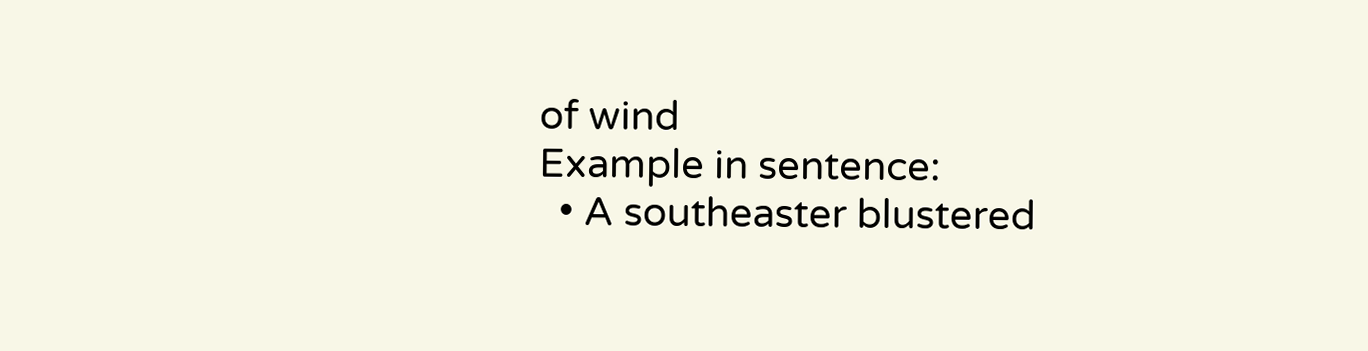of wind
Example in sentence:
  • A southeaster blustered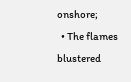onshore;
  • The flames blustered